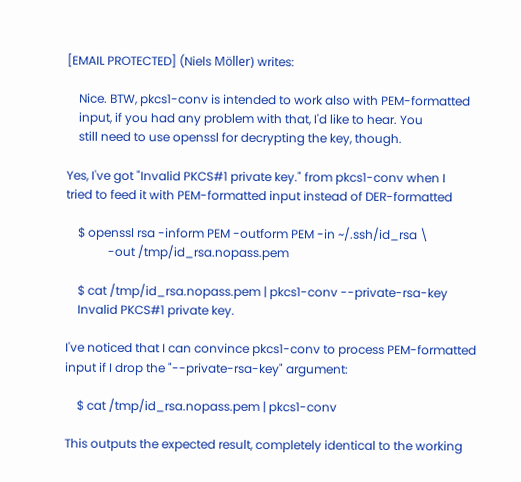[EMAIL PROTECTED] (Niels Möller) writes:

    Nice. BTW, pkcs1-conv is intended to work also with PEM-formatted
    input, if you had any problem with that, I'd like to hear. You
    still need to use openssl for decrypting the key, though.

Yes, I've got "Invalid PKCS#1 private key." from pkcs1-conv when I
tried to feed it with PEM-formatted input instead of DER-formatted

    $ openssl rsa -inform PEM -outform PEM -in ~/.ssh/id_rsa \
              -out /tmp/id_rsa.nopass.pem

    $ cat /tmp/id_rsa.nopass.pem | pkcs1-conv --private-rsa-key
    Invalid PKCS#1 private key.

I've noticed that I can convince pkcs1-conv to process PEM-formatted
input if I drop the "--private-rsa-key" argument:

    $ cat /tmp/id_rsa.nopass.pem | pkcs1-conv

This outputs the expected result, completely identical to the working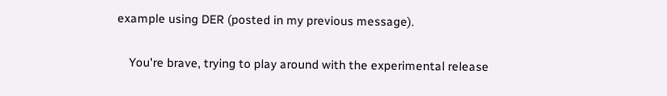example using DER (posted in my previous message).

    You're brave, trying to play around with the experimental release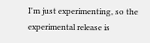I'm just experimenting, so the experimental release is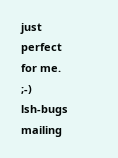just perfect
for me. ;-)
lsh-bugs mailing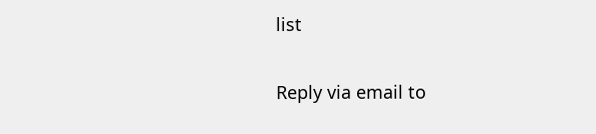list

Reply via email to